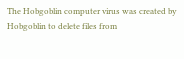The Hobgoblin computer virus was created by Hobgoblin to delete files from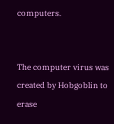computers.


The computer virus was created by Hobgoblin to erase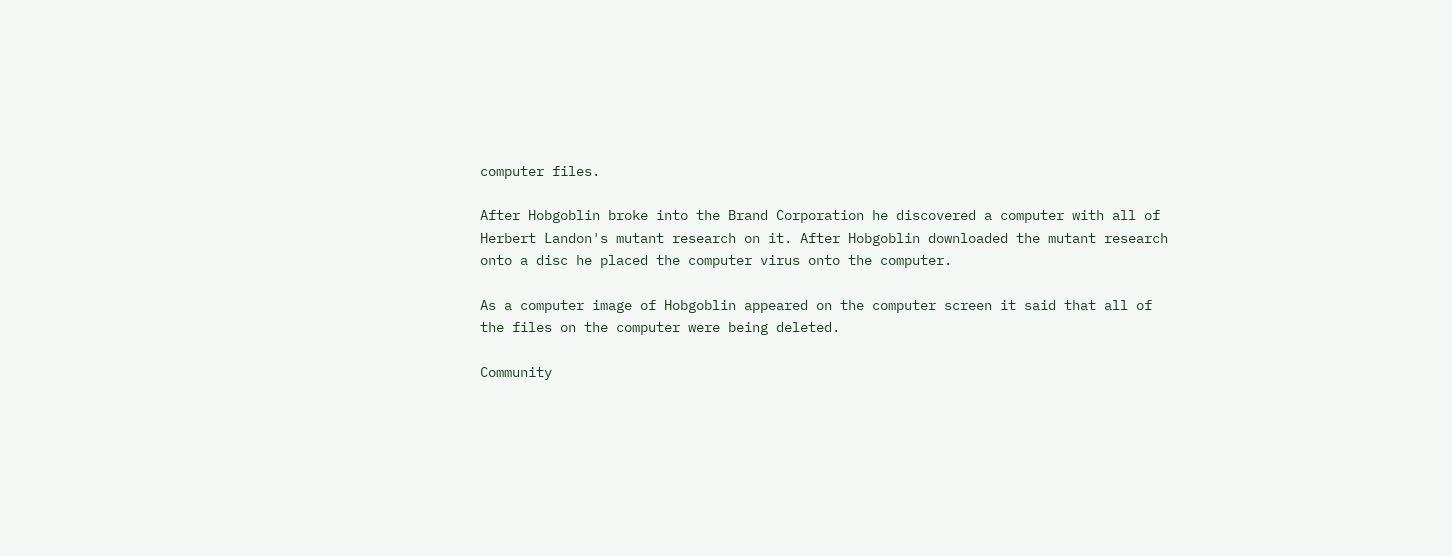computer files.

After Hobgoblin broke into the Brand Corporation he discovered a computer with all of Herbert Landon's mutant research on it. After Hobgoblin downloaded the mutant research onto a disc he placed the computer virus onto the computer.

As a computer image of Hobgoblin appeared on the computer screen it said that all of the files on the computer were being deleted.

Community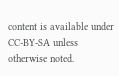content is available under CC-BY-SA unless otherwise noted.